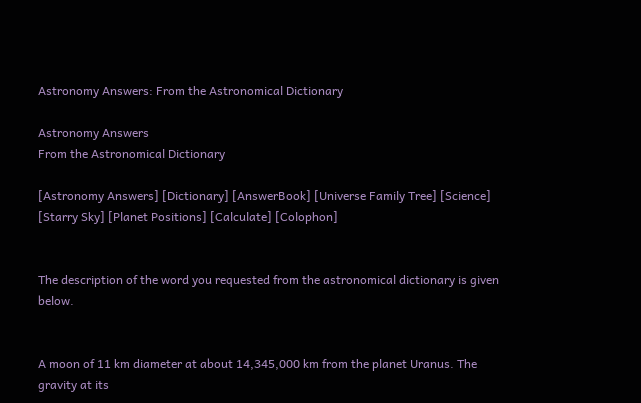Astronomy Answers: From the Astronomical Dictionary

Astronomy Answers
From the Astronomical Dictionary

[Astronomy Answers] [Dictionary] [AnswerBook] [Universe Family Tree] [Science] [Starry Sky] [Planet Positions] [Calculate] [Colophon]


The description of the word you requested from the astronomical dictionary is given below.


A moon of 11 km diameter at about 14,345,000 km from the planet Uranus. The gravity at its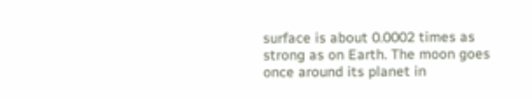surface is about 0.0002 times as strong as on Earth. The moon goes once around its planet in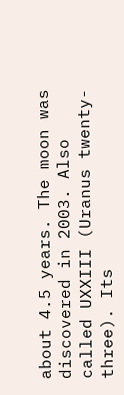about 4.5 years. The moon was discovered in 2003. Also called UXXIII (Uranus twenty-three). Its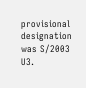provisional designation was S/2003 U3.